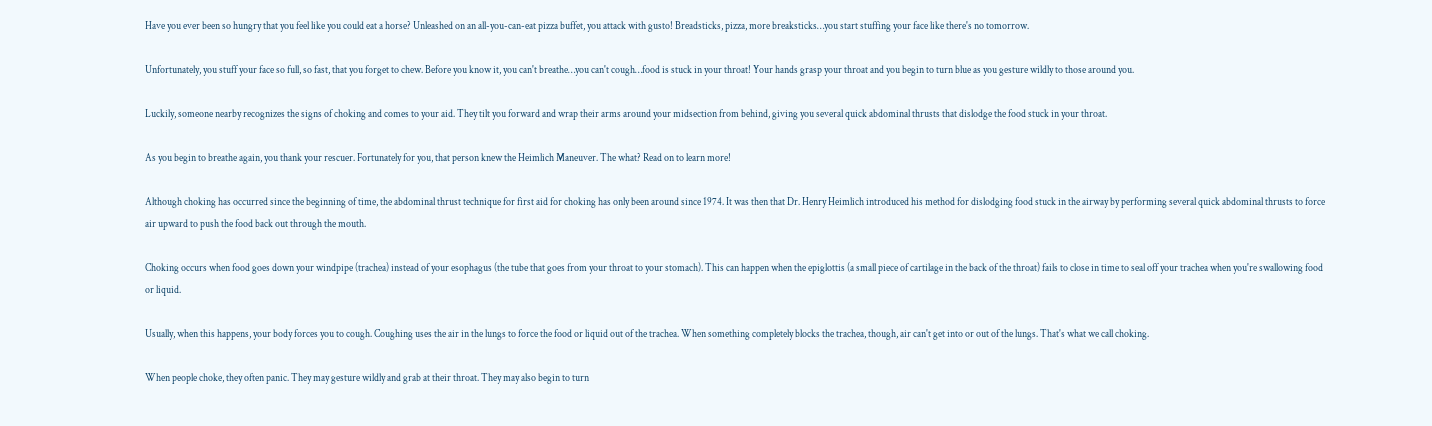Have you ever been so hungry that you feel like you could eat a horse? Unleashed on an all-you-can-eat pizza buffet, you attack with gusto! Breadsticks, pizza, more breaksticks…you start stuffing your face like there's no tomorrow.

Unfortunately, you stuff your face so full, so fast, that you forget to chew. Before you know it, you can't breathe…you can't cough…food is stuck in your throat! Your hands grasp your throat and you begin to turn blue as you gesture wildly to those around you.

Luckily, someone nearby recognizes the signs of choking and comes to your aid. They tilt you forward and wrap their arms around your midsection from behind, giving you several quick abdominal thrusts that dislodge the food stuck in your throat.

As you begin to breathe again, you thank your rescuer. Fortunately for you, that person knew the Heimlich Maneuver. The what? Read on to learn more!

Although choking has occurred since the beginning of time, the abdominal thrust technique for first aid for choking has only been around since 1974. It was then that Dr. Henry Heimlich introduced his method for dislodging food stuck in the airway by performing several quick abdominal thrusts to force air upward to push the food back out through the mouth.

Choking occurs when food goes down your windpipe (trachea) instead of your esophagus (the tube that goes from your throat to your stomach). This can happen when the epiglottis (a small piece of cartilage in the back of the throat) fails to close in time to seal off your trachea when you're swallowing food or liquid.

Usually, when this happens, your body forces you to cough. Coughing uses the air in the lungs to force the food or liquid out of the trachea. When something completely blocks the trachea, though, air can't get into or out of the lungs. That's what we call choking.

When people choke, they often panic. They may gesture wildly and grab at their throat. They may also begin to turn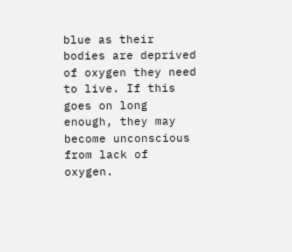blue as their bodies are deprived of oxygen they need to live. If this goes on long enough, they may become unconscious from lack of oxygen.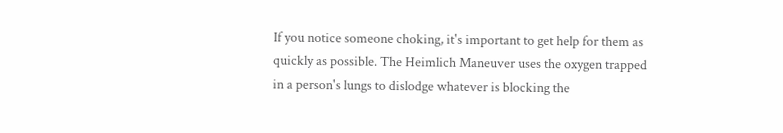If you notice someone choking, it's important to get help for them as quickly as possible. The Heimlich Maneuver uses the oxygen trapped in a person's lungs to dislodge whatever is blocking the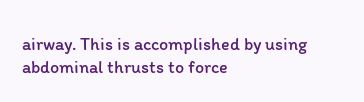airway. This is accomplished by using abdominal thrusts to force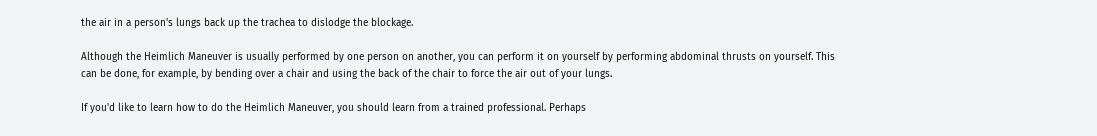the air in a person's lungs back up the trachea to dislodge the blockage.

Although the Heimlich Maneuver is usually performed by one person on another, you can perform it on yourself by performing abdominal thrusts on yourself. This can be done, for example, by bending over a chair and using the back of the chair to force the air out of your lungs.

If you'd like to learn how to do the Heimlich Maneuver, you should learn from a trained professional. Perhaps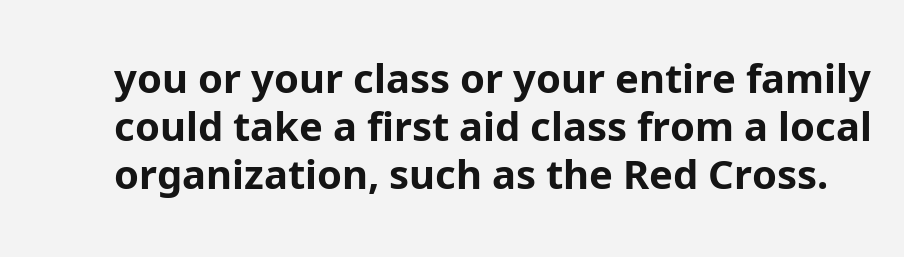you or your class or your entire family could take a first aid class from a local organization, such as the Red Cross.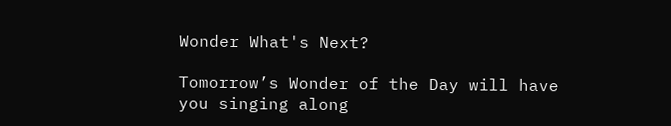Wonder What's Next?

Tomorrow’s Wonder of the Day will have you singing along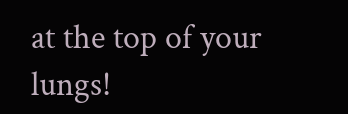at the top of your lungs!